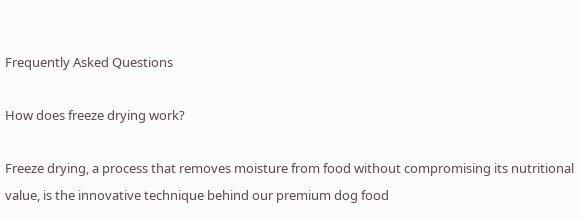Frequently Asked Questions

How does freeze drying work?

Freeze drying, a process that removes moisture from food without compromising its nutritional value, is the innovative technique behind our premium dog food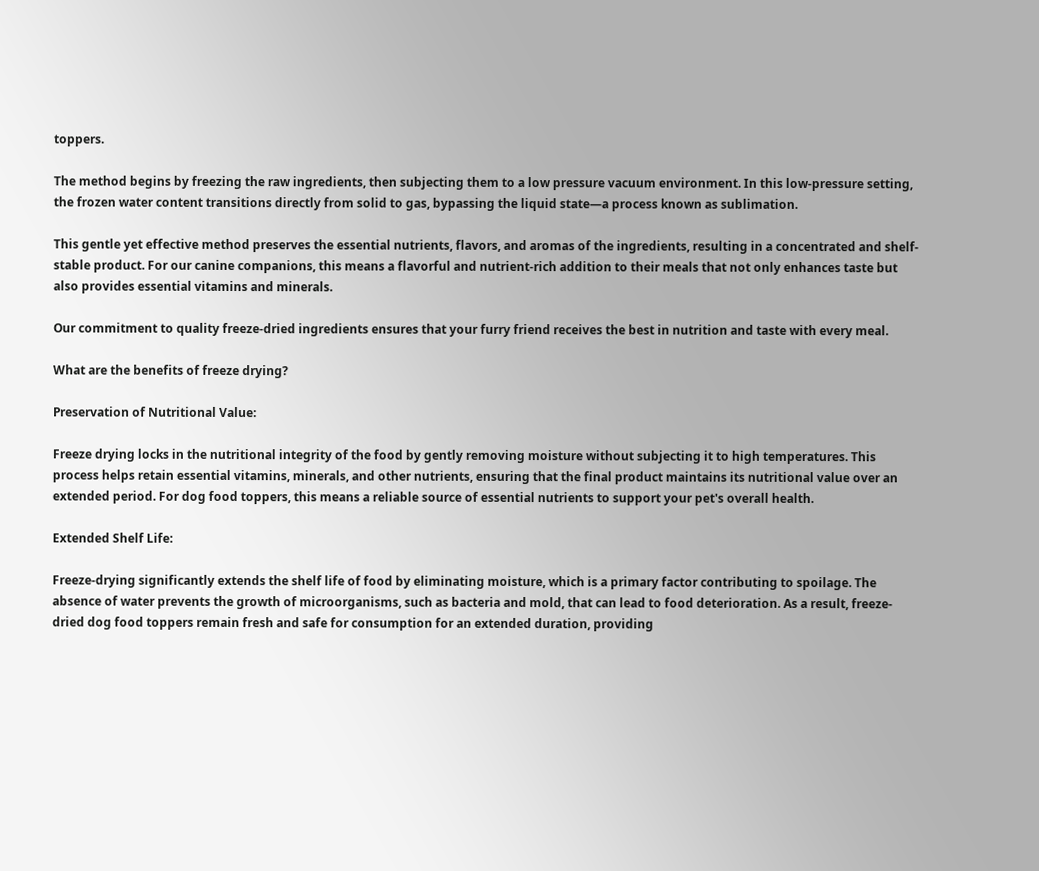toppers.

The method begins by freezing the raw ingredients, then subjecting them to a low pressure vacuum environment. In this low-pressure setting, the frozen water content transitions directly from solid to gas, bypassing the liquid state—a process known as sublimation.

This gentle yet effective method preserves the essential nutrients, flavors, and aromas of the ingredients, resulting in a concentrated and shelf-stable product. For our canine companions, this means a flavorful and nutrient-rich addition to their meals that not only enhances taste but also provides essential vitamins and minerals.

Our commitment to quality freeze-dried ingredients ensures that your furry friend receives the best in nutrition and taste with every meal.

What are the benefits of freeze drying?

Preservation of Nutritional Value:

Freeze drying locks in the nutritional integrity of the food by gently removing moisture without subjecting it to high temperatures. This process helps retain essential vitamins, minerals, and other nutrients, ensuring that the final product maintains its nutritional value over an extended period. For dog food toppers, this means a reliable source of essential nutrients to support your pet's overall health.

Extended Shelf Life:

Freeze-drying significantly extends the shelf life of food by eliminating moisture, which is a primary factor contributing to spoilage. The absence of water prevents the growth of microorganisms, such as bacteria and mold, that can lead to food deterioration. As a result, freeze-dried dog food toppers remain fresh and safe for consumption for an extended duration, providing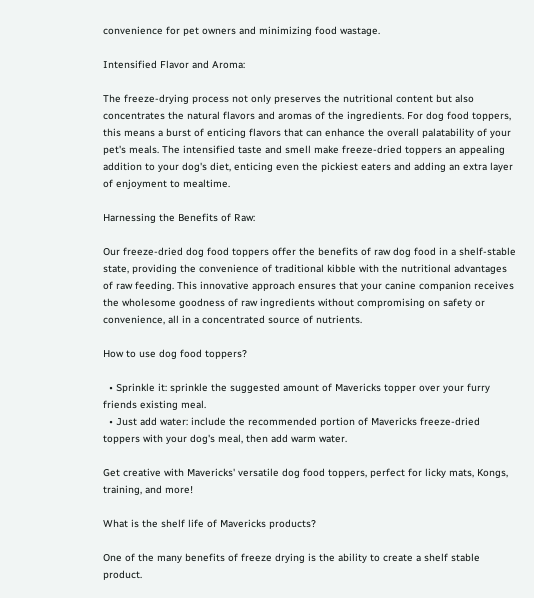convenience for pet owners and minimizing food wastage.

Intensified Flavor and Aroma:

The freeze-drying process not only preserves the nutritional content but also concentrates the natural flavors and aromas of the ingredients. For dog food toppers, this means a burst of enticing flavors that can enhance the overall palatability of your pet's meals. The intensified taste and smell make freeze-dried toppers an appealing addition to your dog's diet, enticing even the pickiest eaters and adding an extra layer of enjoyment to mealtime.

Harnessing the Benefits of Raw:

Our freeze-dried dog food toppers offer the benefits of raw dog food in a shelf-stable state, providing the convenience of traditional kibble with the nutritional advantages of raw feeding. This innovative approach ensures that your canine companion receives the wholesome goodness of raw ingredients without compromising on safety or convenience, all in a concentrated source of nutrients.

How to use dog food toppers?

  • Sprinkle it: sprinkle the suggested amount of Mavericks topper over your furry friends existing meal.
  • Just add water: include the recommended portion of Mavericks freeze-dried toppers with your dog's meal, then add warm water.

Get creative with Mavericks' versatile dog food toppers, perfect for licky mats, Kongs, training, and more!

What is the shelf life of Mavericks products?

One of the many benefits of freeze drying is the ability to create a shelf stable product.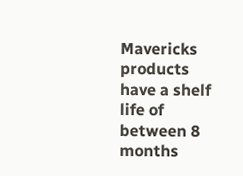Mavericks products have a shelf life of between 8 months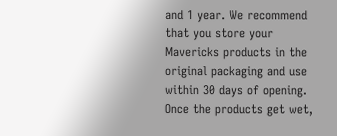and 1 year. We recommend that you store your Mavericks products in the original packaging and use within 30 days of opening. Once the products get wet,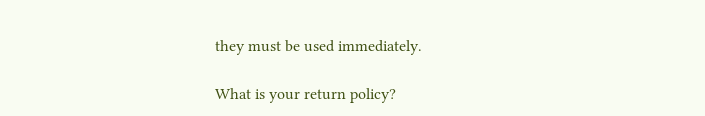they must be used immediately.

What is your return policy?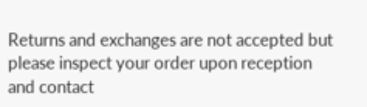Returns and exchanges are not accepted but please inspect your order upon reception and contact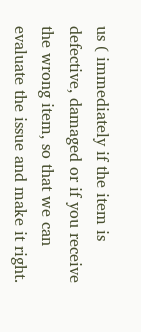us ( immediately if the item is defective, damaged or if you receive the wrong item, so that we can evaluate the issue and make it right.